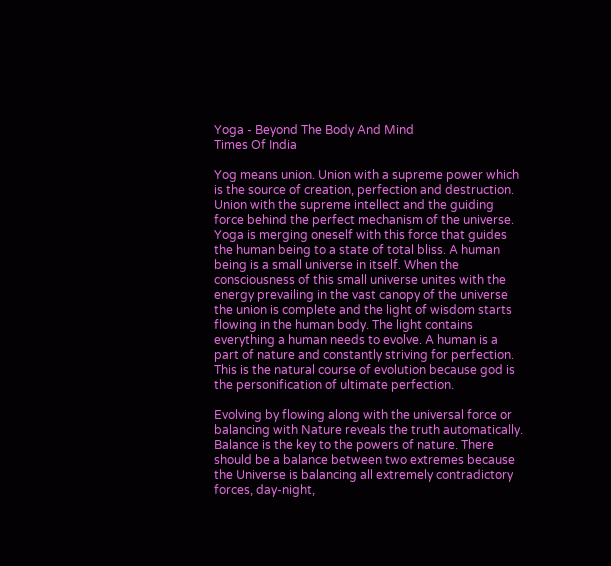Yoga - Beyond The Body And Mind
Times Of India

Yog means union. Union with a supreme power which is the source of creation, perfection and destruction. Union with the supreme intellect and the guiding force behind the perfect mechanism of the universe. Yoga is merging oneself with this force that guides the human being to a state of total bliss. A human being is a small universe in itself. When the consciousness of this small universe unites with the energy prevailing in the vast canopy of the universe the union is complete and the light of wisdom starts flowing in the human body. The light contains everything a human needs to evolve. A human is a part of nature and constantly striving for perfection. This is the natural course of evolution because god is the personification of ultimate perfection.

Evolving by flowing along with the universal force or balancing with Nature reveals the truth automatically. Balance is the key to the powers of nature. There should be a balance between two extremes because the Universe is balancing all extremely contradictory forces, day-night,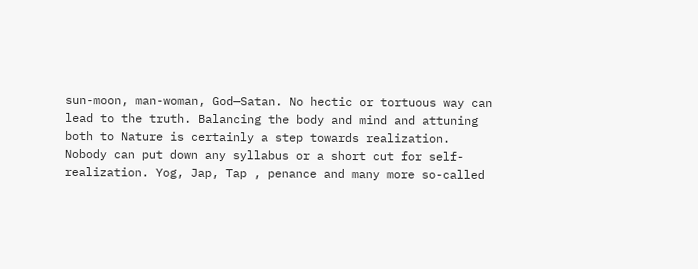sun-moon, man-woman, God—Satan. No hectic or tortuous way can lead to the truth. Balancing the body and mind and attuning both to Nature is certainly a step towards realization. Nobody can put down any syllabus or a short cut for self-realization. Yog, Jap, Tap , penance and many more so-called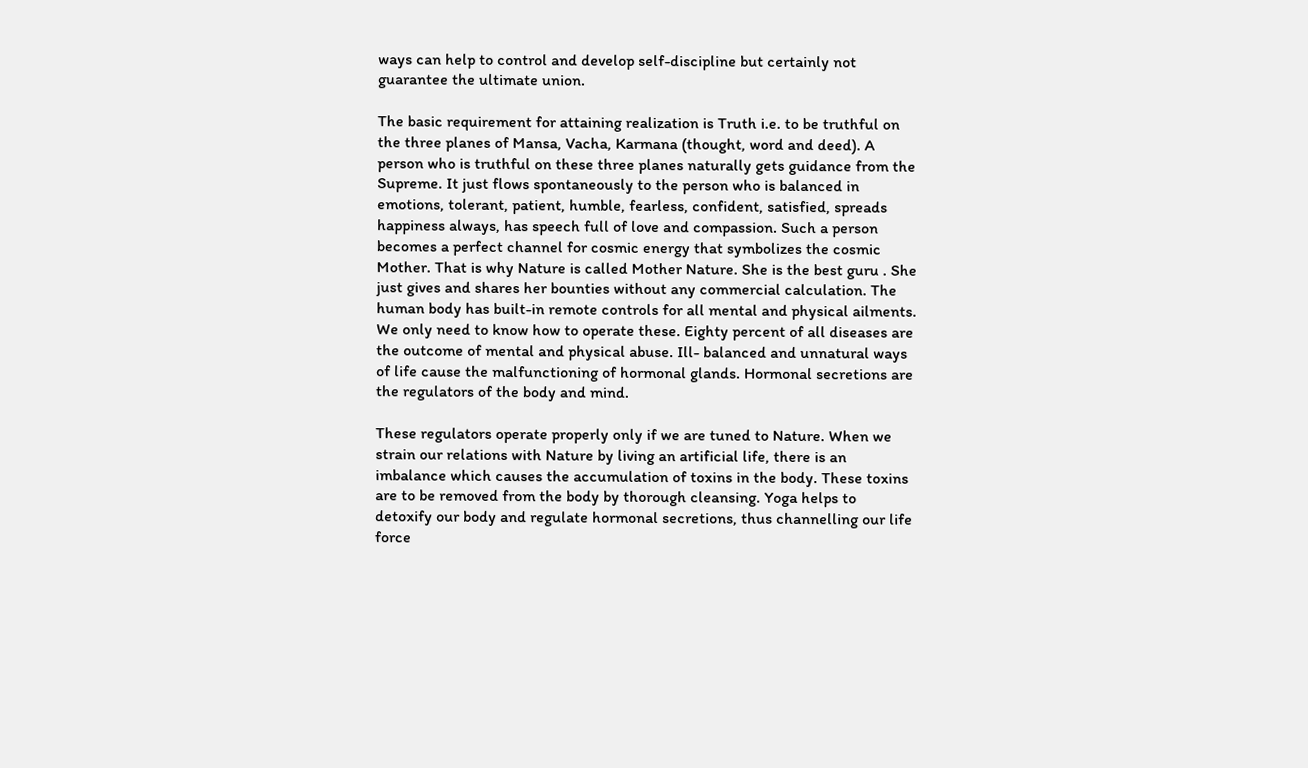ways can help to control and develop self-discipline but certainly not guarantee the ultimate union.

The basic requirement for attaining realization is Truth i.e. to be truthful on the three planes of Mansa, Vacha, Karmana (thought, word and deed). A person who is truthful on these three planes naturally gets guidance from the Supreme. It just flows spontaneously to the person who is balanced in emotions, tolerant, patient, humble, fearless, confident, satisfied, spreads happiness always, has speech full of love and compassion. Such a person becomes a perfect channel for cosmic energy that symbolizes the cosmic Mother. That is why Nature is called Mother Nature. She is the best guru . She just gives and shares her bounties without any commercial calculation. The human body has built-in remote controls for all mental and physical ailments. We only need to know how to operate these. Eighty percent of all diseases are the outcome of mental and physical abuse. Ill- balanced and unnatural ways of life cause the malfunctioning of hormonal glands. Hormonal secretions are the regulators of the body and mind.

These regulators operate properly only if we are tuned to Nature. When we strain our relations with Nature by living an artificial life, there is an imbalance which causes the accumulation of toxins in the body. These toxins are to be removed from the body by thorough cleansing. Yoga helps to detoxify our body and regulate hormonal secretions, thus channelling our life force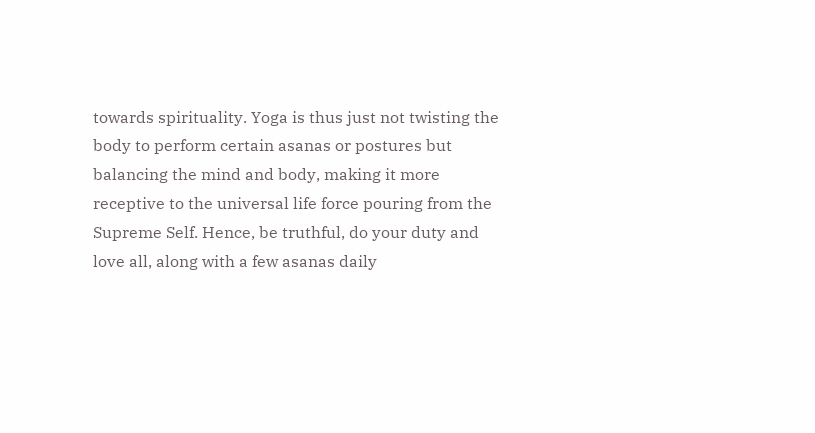towards spirituality. Yoga is thus just not twisting the body to perform certain asanas or postures but balancing the mind and body, making it more receptive to the universal life force pouring from the Supreme Self. Hence, be truthful, do your duty and love all, along with a few asanas daily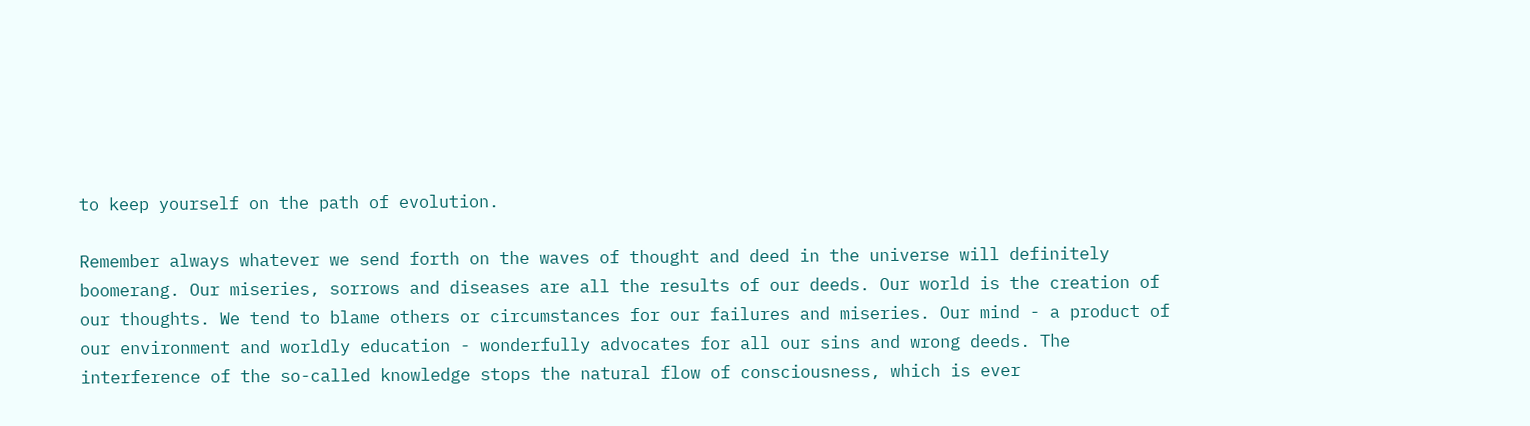to keep yourself on the path of evolution.

Remember always whatever we send forth on the waves of thought and deed in the universe will definitely boomerang. Our miseries, sorrows and diseases are all the results of our deeds. Our world is the creation of our thoughts. We tend to blame others or circumstances for our failures and miseries. Our mind - a product of our environment and worldly education - wonderfully advocates for all our sins and wrong deeds. The interference of the so-called knowledge stops the natural flow of consciousness, which is ever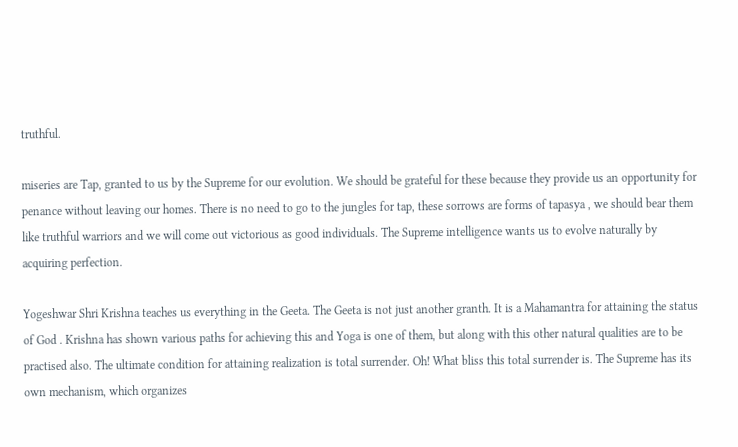truthful.

miseries are Tap, granted to us by the Supreme for our evolution. We should be grateful for these because they provide us an opportunity for penance without leaving our homes. There is no need to go to the jungles for tap, these sorrows are forms of tapasya , we should bear them like truthful warriors and we will come out victorious as good individuals. The Supreme intelligence wants us to evolve naturally by acquiring perfection.

Yogeshwar Shri Krishna teaches us everything in the Geeta. The Geeta is not just another granth. It is a Mahamantra for attaining the status of God . Krishna has shown various paths for achieving this and Yoga is one of them, but along with this other natural qualities are to be practised also. The ultimate condition for attaining realization is total surrender. Oh! What bliss this total surrender is. The Supreme has its own mechanism, which organizes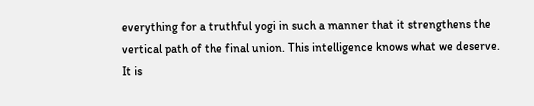everything for a truthful yogi in such a manner that it strengthens the vertical path of the final union. This intelligence knows what we deserve. It is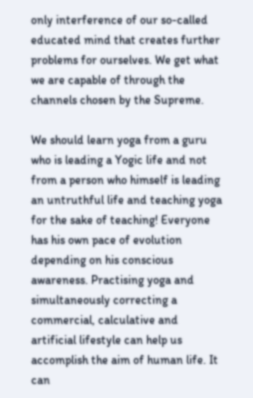only interference of our so-called educated mind that creates further problems for ourselves. We get what we are capable of through the channels chosen by the Supreme.

We should learn yoga from a guru who is leading a Yogic life and not from a person who himself is leading an untruthful life and teaching yoga for the sake of teaching! Everyone has his own pace of evolution depending on his conscious awareness. Practising yoga and simultaneously correcting a commercial, calculative and artificial lifestyle can help us accomplish the aim of human life. It can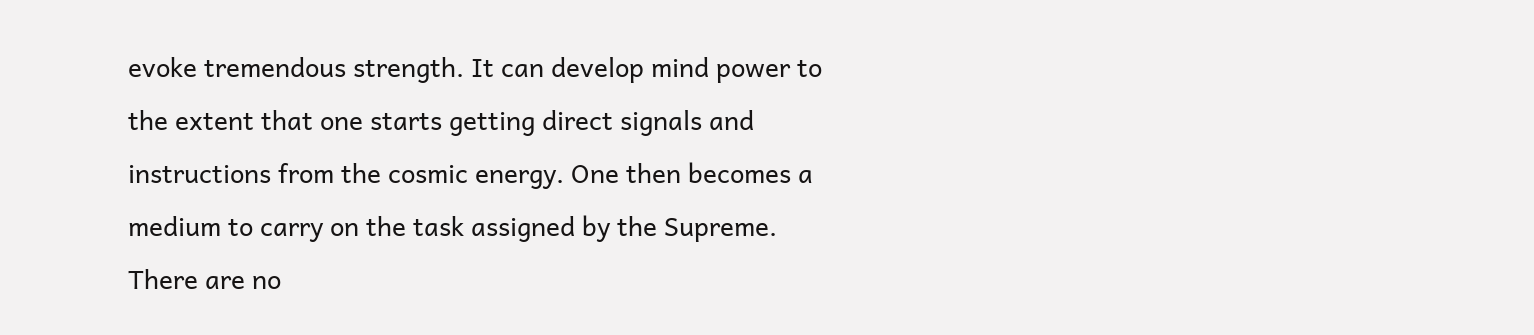evoke tremendous strength. It can develop mind power to the extent that one starts getting direct signals and instructions from the cosmic energy. One then becomes a medium to carry on the task assigned by the Supreme. There are no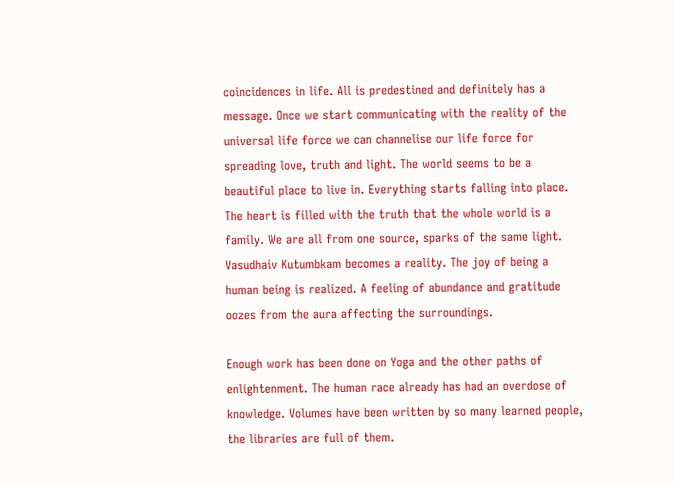coincidences in life. All is predestined and definitely has a message. Once we start communicating with the reality of the universal life force we can channelise our life force for spreading love, truth and light. The world seems to be a beautiful place to live in. Everything starts falling into place. The heart is filled with the truth that the whole world is a family. We are all from one source, sparks of the same light. Vasudhaiv Kutumbkam becomes a reality. The joy of being a human being is realized. A feeling of abundance and gratitude oozes from the aura affecting the surroundings.

Enough work has been done on Yoga and the other paths of enlightenment. The human race already has had an overdose of knowledge. Volumes have been written by so many learned people, the libraries are full of them.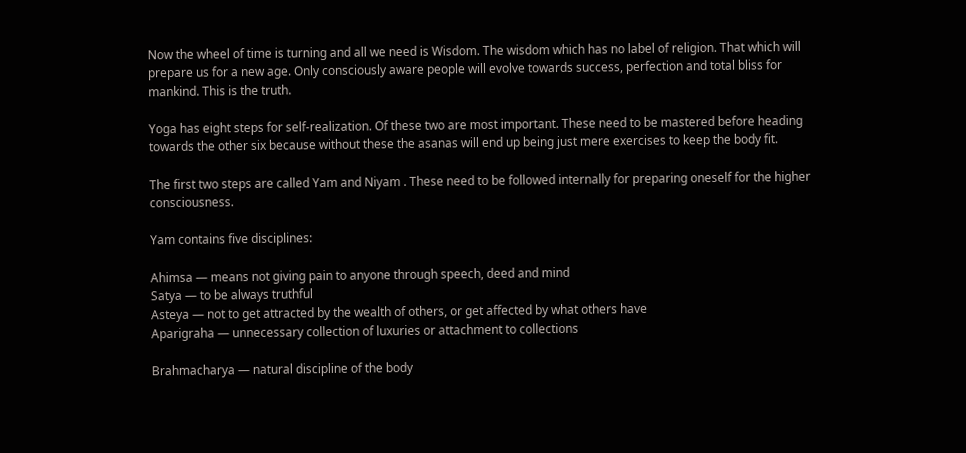Now the wheel of time is turning and all we need is Wisdom. The wisdom which has no label of religion. That which will prepare us for a new age. Only consciously aware people will evolve towards success, perfection and total bliss for mankind. This is the truth.

Yoga has eight steps for self-realization. Of these two are most important. These need to be mastered before heading towards the other six because without these the asanas will end up being just mere exercises to keep the body fit.

The first two steps are called Yam and Niyam . These need to be followed internally for preparing oneself for the higher consciousness.

Yam contains five disciplines:

Ahimsa — means not giving pain to anyone through speech, deed and mind
Satya — to be always truthful
Asteya — not to get attracted by the wealth of others, or get affected by what others have
Aparigraha — unnecessary collection of luxuries or attachment to collections

Brahmacharya — natural discipline of the body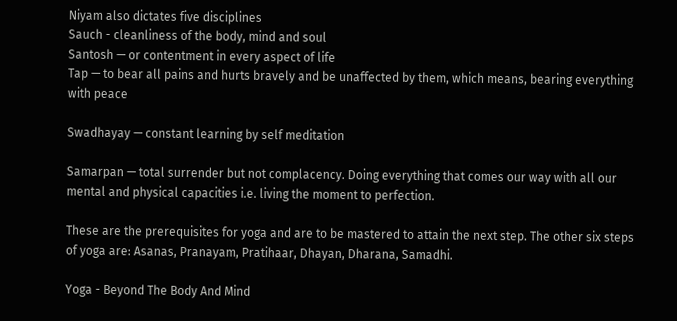Niyam also dictates five disciplines
Sauch - cleanliness of the body, mind and soul
Santosh — or contentment in every aspect of life
Tap — to bear all pains and hurts bravely and be unaffected by them, which means, bearing everything with peace

Swadhayay — constant learning by self meditation

Samarpan — total surrender but not complacency. Doing everything that comes our way with all our mental and physical capacities i.e. living the moment to perfection.

These are the prerequisites for yoga and are to be mastered to attain the next step. The other six steps of yoga are: Asanas, Pranayam, Pratihaar, Dhayan, Dharana, Samadhi.

Yoga - Beyond The Body And Mind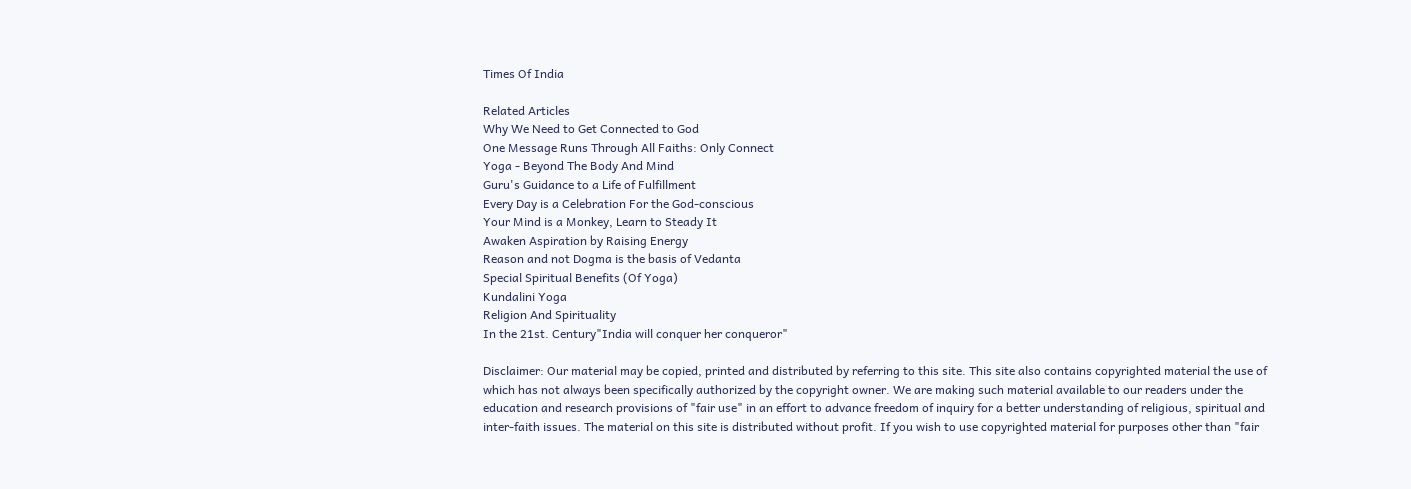Times Of India

Related Articles
Why We Need to Get Connected to God
One Message Runs Through All Faiths: Only Connect
Yoga - Beyond The Body And Mind
Guru's Guidance to a Life of Fulfillment
Every Day is a Celebration For the God-conscious
Your Mind is a Monkey, Learn to Steady It
Awaken Aspiration by Raising Energy
Reason and not Dogma is the basis of Vedanta
Special Spiritual Benefits (Of Yoga)
Kundalini Yoga
Religion And Spirituality
In the 21st. Century"India will conquer her conqueror"

Disclaimer: Our material may be copied, printed and distributed by referring to this site. This site also contains copyrighted material the use of which has not always been specifically authorized by the copyright owner. We are making such material available to our readers under the education and research provisions of "fair use" in an effort to advance freedom of inquiry for a better understanding of religious, spiritual and inter-faith issues. The material on this site is distributed without profit. If you wish to use copyrighted material for purposes other than "fair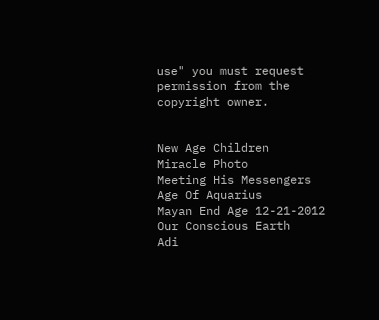use" you must request permission from the copyright owner.


New Age Children
Miracle Photo
Meeting His Messengers
Age Of Aquarius
Mayan End Age 12-21-2012
Our Conscious Earth
Adi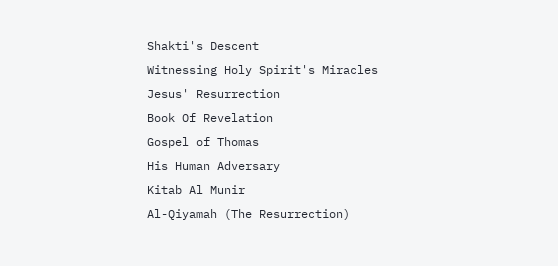Shakti's Descent
Witnessing Holy Spirit's Miracles
Jesus' Resurrection
Book Of Revelation
Gospel of Thomas
His Human Adversary
Kitab Al Munir
Al-Qiyamah (The Resurrection)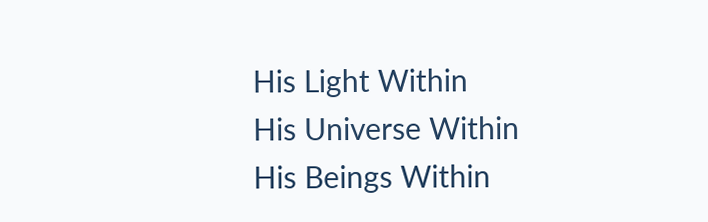His Light Within
His Universe Within
His Beings Within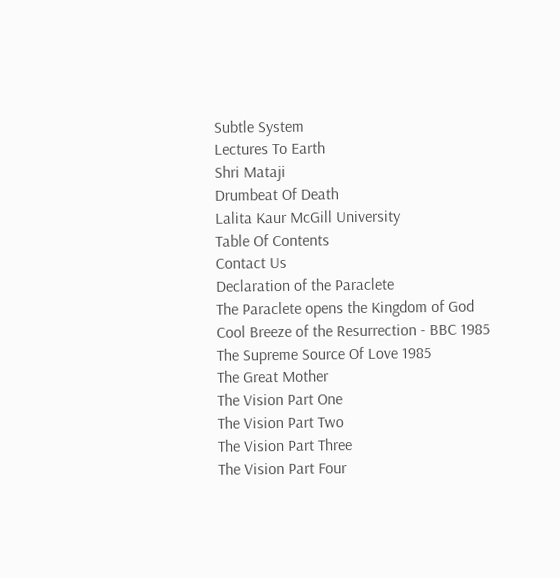Subtle System
Lectures To Earth
Shri Mataji
Drumbeat Of Death
Lalita Kaur McGill University
Table Of Contents
Contact Us
Declaration of the Paraclete
The Paraclete opens the Kingdom of God
Cool Breeze of the Resurrection - BBC 1985
The Supreme Source Of Love 1985
The Great Mother
The Vision Part One
The Vision Part Two
The Vision Part Three
The Vision Part Four